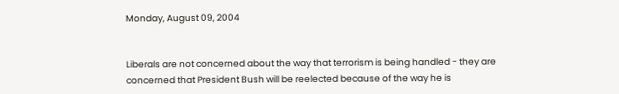Monday, August 09, 2004


Liberals are not concerned about the way that terrorism is being handled - they are concerned that President Bush will be reelected because of the way he is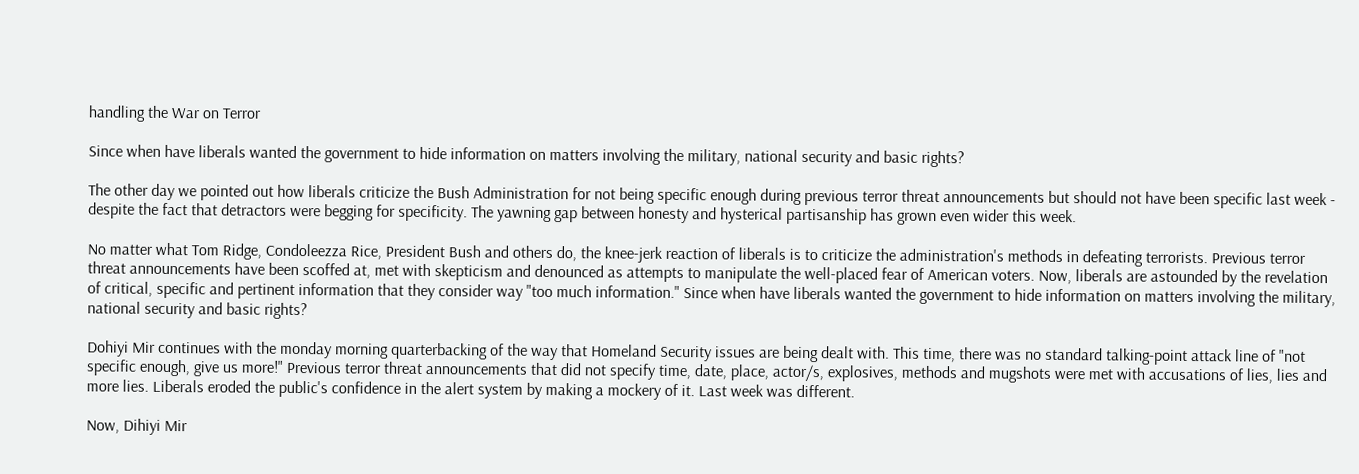handling the War on Terror

Since when have liberals wanted the government to hide information on matters involving the military, national security and basic rights?

The other day we pointed out how liberals criticize the Bush Administration for not being specific enough during previous terror threat announcements but should not have been specific last week - despite the fact that detractors were begging for specificity. The yawning gap between honesty and hysterical partisanship has grown even wider this week.

No matter what Tom Ridge, Condoleezza Rice, President Bush and others do, the knee-jerk reaction of liberals is to criticize the administration's methods in defeating terrorists. Previous terror threat announcements have been scoffed at, met with skepticism and denounced as attempts to manipulate the well-placed fear of American voters. Now, liberals are astounded by the revelation of critical, specific and pertinent information that they consider way "too much information." Since when have liberals wanted the government to hide information on matters involving the military, national security and basic rights?

Dohiyi Mir continues with the monday morning quarterbacking of the way that Homeland Security issues are being dealt with. This time, there was no standard talking-point attack line of "not specific enough, give us more!" Previous terror threat announcements that did not specify time, date, place, actor/s, explosives, methods and mugshots were met with accusations of lies, lies and more lies. Liberals eroded the public's confidence in the alert system by making a mockery of it. Last week was different.

Now, Dihiyi Mir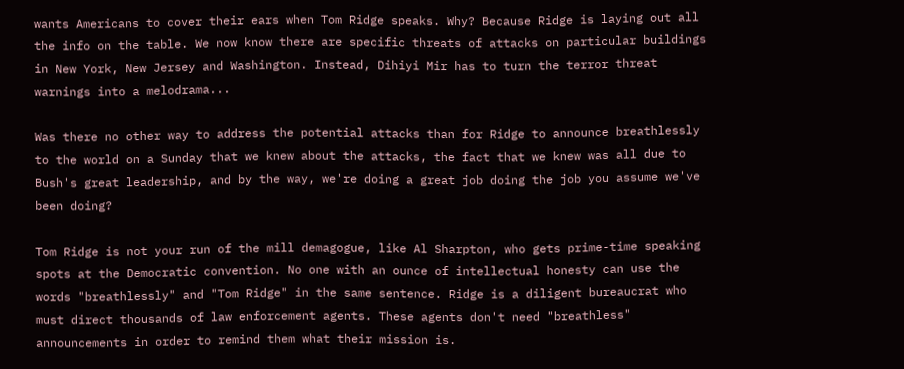wants Americans to cover their ears when Tom Ridge speaks. Why? Because Ridge is laying out all the info on the table. We now know there are specific threats of attacks on particular buildings in New York, New Jersey and Washington. Instead, Dihiyi Mir has to turn the terror threat warnings into a melodrama...

Was there no other way to address the potential attacks than for Ridge to announce breathlessly to the world on a Sunday that we knew about the attacks, the fact that we knew was all due to Bush's great leadership, and by the way, we're doing a great job doing the job you assume we've been doing?

Tom Ridge is not your run of the mill demagogue, like Al Sharpton, who gets prime-time speaking spots at the Democratic convention. No one with an ounce of intellectual honesty can use the words "breathlessly" and "Tom Ridge" in the same sentence. Ridge is a diligent bureaucrat who must direct thousands of law enforcement agents. These agents don't need "breathless" announcements in order to remind them what their mission is.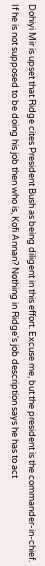Dohiyi Mir is upset that Ridge cites President Bush as being diligent in this effort. Excuse me, but the president is the commander-in-chief. If he is not supposed to be doing his job then who is, Kofi Annan? Nothing in Ridge's job description says he has to act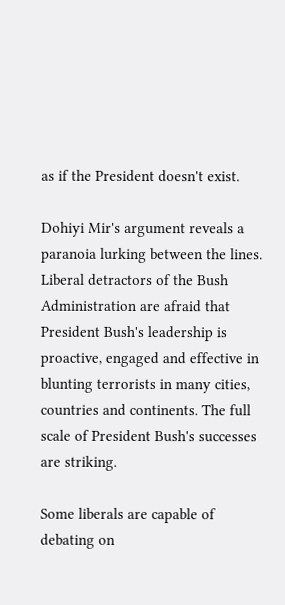as if the President doesn't exist.

Dohiyi Mir's argument reveals a paranoia lurking between the lines. Liberal detractors of the Bush Administration are afraid that President Bush's leadership is proactive, engaged and effective in blunting terrorists in many cities, countries and continents. The full scale of President Bush's successes are striking.

Some liberals are capable of debating on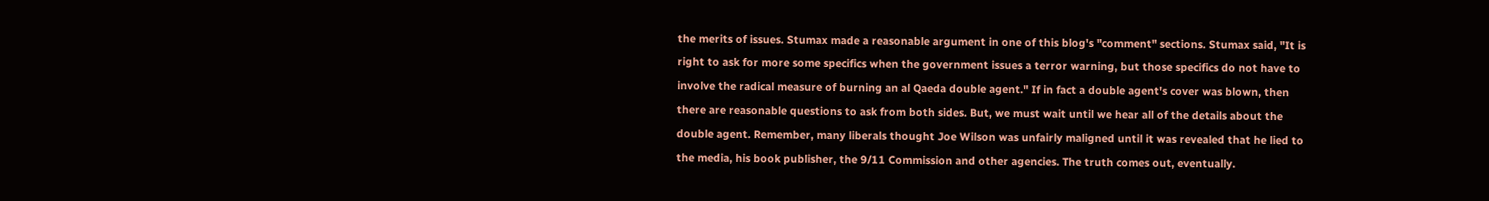the merits of issues. Stumax made a reasonable argument in one of this blog's "comment" sections. Stumax said, "It is right to ask for more some specifics when the government issues a terror warning, but those specifics do not have to involve the radical measure of burning an al Qaeda double agent." If in fact a double agent's cover was blown, then there are reasonable questions to ask from both sides. But, we must wait until we hear all of the details about the double agent. Remember, many liberals thought Joe Wilson was unfairly maligned until it was revealed that he lied to the media, his book publisher, the 9/11 Commission and other agencies. The truth comes out, eventually.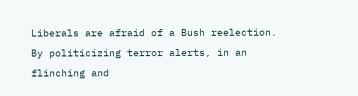Liberals are afraid of a Bush reelection. By politicizing terror alerts, in an flinching and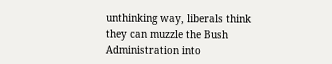unthinking way, liberals think they can muzzle the Bush Administration into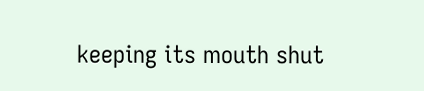keeping its mouth shut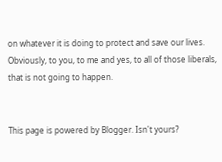on whatever it is doing to protect and save our lives. Obviously, to you, to me and yes, to all of those liberals, that is not going to happen.


This page is powered by Blogger. Isn't yours?